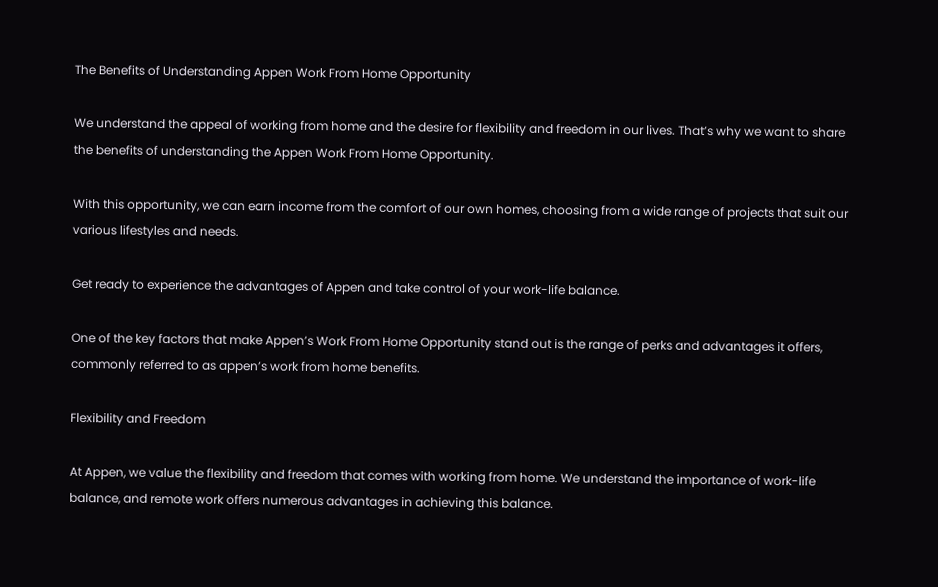The Benefits of Understanding Appen Work From Home Opportunity

We understand the appeal of working from home and the desire for flexibility and freedom in our lives. That’s why we want to share the benefits of understanding the Appen Work From Home Opportunity.

With this opportunity, we can earn income from the comfort of our own homes, choosing from a wide range of projects that suit our various lifestyles and needs.

Get ready to experience the advantages of Appen and take control of your work-life balance.

One of the key factors that make Appen’s Work From Home Opportunity stand out is the range of perks and advantages it offers, commonly referred to as appen’s work from home benefits.

Flexibility and Freedom

At Appen, we value the flexibility and freedom that comes with working from home. We understand the importance of work-life balance, and remote work offers numerous advantages in achieving this balance.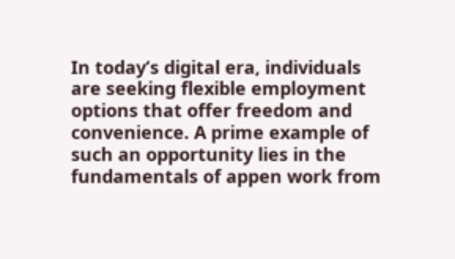In today’s digital era, individuals are seeking flexible employment options that offer freedom and convenience. A prime example of such an opportunity lies in the fundamentals of appen work from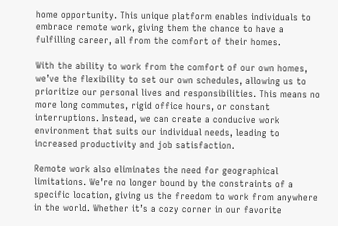home opportunity. This unique platform enables individuals to embrace remote work, giving them the chance to have a fulfilling career, all from the comfort of their homes.

With the ability to work from the comfort of our own homes, we’ve the flexibility to set our own schedules, allowing us to prioritize our personal lives and responsibilities. This means no more long commutes, rigid office hours, or constant interruptions. Instead, we can create a conducive work environment that suits our individual needs, leading to increased productivity and job satisfaction.

Remote work also eliminates the need for geographical limitations. We’re no longer bound by the constraints of a specific location, giving us the freedom to work from anywhere in the world. Whether it’s a cozy corner in our favorite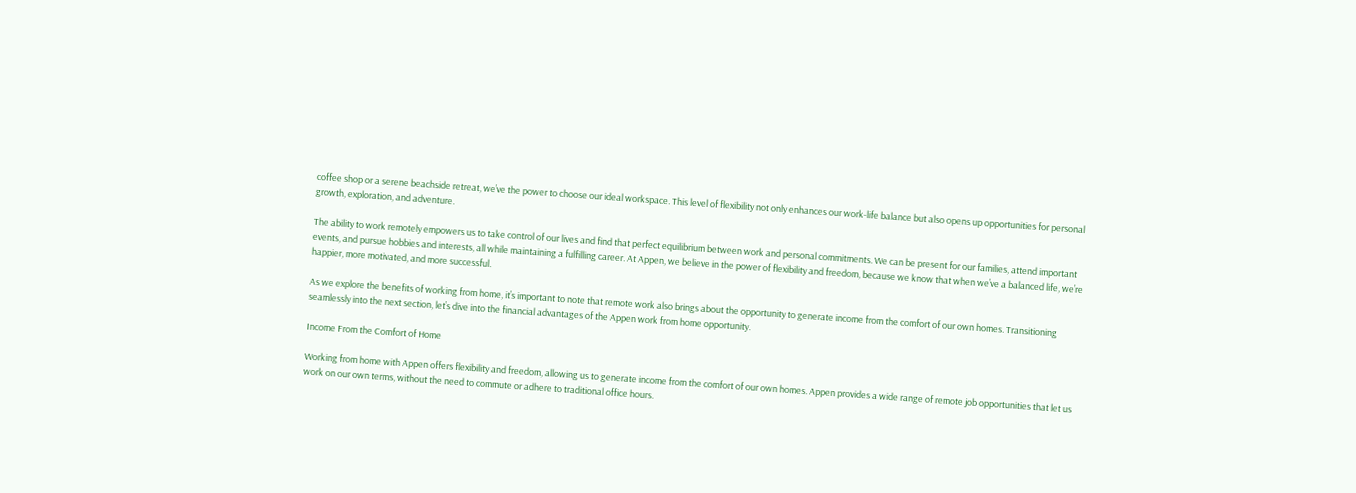coffee shop or a serene beachside retreat, we’ve the power to choose our ideal workspace. This level of flexibility not only enhances our work-life balance but also opens up opportunities for personal growth, exploration, and adventure.

The ability to work remotely empowers us to take control of our lives and find that perfect equilibrium between work and personal commitments. We can be present for our families, attend important events, and pursue hobbies and interests, all while maintaining a fulfilling career. At Appen, we believe in the power of flexibility and freedom, because we know that when we’ve a balanced life, we’re happier, more motivated, and more successful.

As we explore the benefits of working from home, it’s important to note that remote work also brings about the opportunity to generate income from the comfort of our own homes. Transitioning seamlessly into the next section, let’s dive into the financial advantages of the Appen work from home opportunity.

Income From the Comfort of Home

Working from home with Appen offers flexibility and freedom, allowing us to generate income from the comfort of our own homes. Appen provides a wide range of remote job opportunities that let us work on our own terms, without the need to commute or adhere to traditional office hours.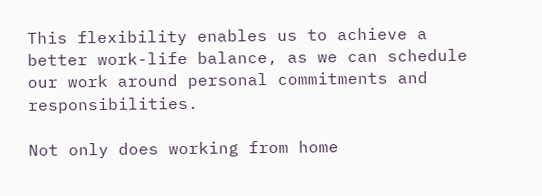This flexibility enables us to achieve a better work-life balance, as we can schedule our work around personal commitments and responsibilities.

Not only does working from home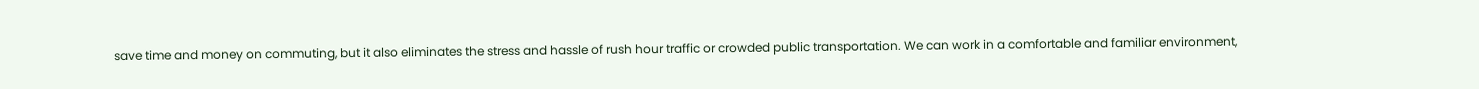save time and money on commuting, but it also eliminates the stress and hassle of rush hour traffic or crowded public transportation. We can work in a comfortable and familiar environment,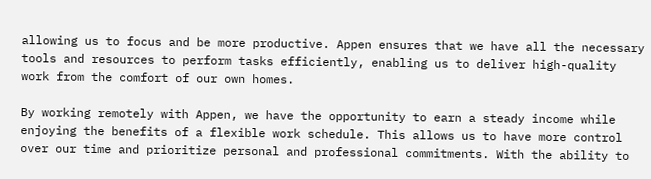allowing us to focus and be more productive. Appen ensures that we have all the necessary tools and resources to perform tasks efficiently, enabling us to deliver high-quality work from the comfort of our own homes.

By working remotely with Appen, we have the opportunity to earn a steady income while enjoying the benefits of a flexible work schedule. This allows us to have more control over our time and prioritize personal and professional commitments. With the ability to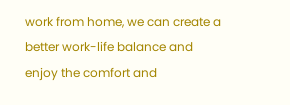work from home, we can create a better work-life balance and enjoy the comfort and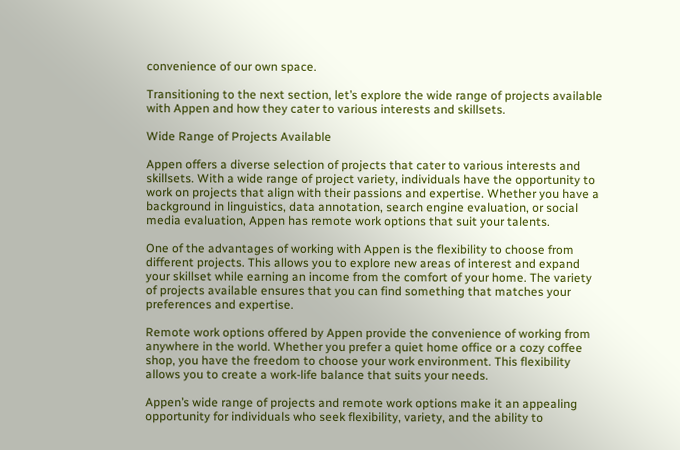convenience of our own space.

Transitioning to the next section, let’s explore the wide range of projects available with Appen and how they cater to various interests and skillsets.

Wide Range of Projects Available

Appen offers a diverse selection of projects that cater to various interests and skillsets. With a wide range of project variety, individuals have the opportunity to work on projects that align with their passions and expertise. Whether you have a background in linguistics, data annotation, search engine evaluation, or social media evaluation, Appen has remote work options that suit your talents.

One of the advantages of working with Appen is the flexibility to choose from different projects. This allows you to explore new areas of interest and expand your skillset while earning an income from the comfort of your home. The variety of projects available ensures that you can find something that matches your preferences and expertise.

Remote work options offered by Appen provide the convenience of working from anywhere in the world. Whether you prefer a quiet home office or a cozy coffee shop, you have the freedom to choose your work environment. This flexibility allows you to create a work-life balance that suits your needs.

Appen’s wide range of projects and remote work options make it an appealing opportunity for individuals who seek flexibility, variety, and the ability to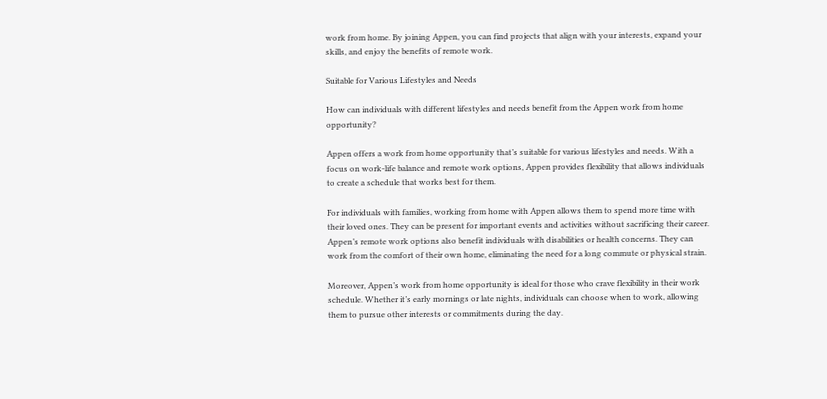work from home. By joining Appen, you can find projects that align with your interests, expand your skills, and enjoy the benefits of remote work.

Suitable for Various Lifestyles and Needs

How can individuals with different lifestyles and needs benefit from the Appen work from home opportunity?

Appen offers a work from home opportunity that’s suitable for various lifestyles and needs. With a focus on work-life balance and remote work options, Appen provides flexibility that allows individuals to create a schedule that works best for them.

For individuals with families, working from home with Appen allows them to spend more time with their loved ones. They can be present for important events and activities without sacrificing their career. Appen’s remote work options also benefit individuals with disabilities or health concerns. They can work from the comfort of their own home, eliminating the need for a long commute or physical strain.

Moreover, Appen’s work from home opportunity is ideal for those who crave flexibility in their work schedule. Whether it’s early mornings or late nights, individuals can choose when to work, allowing them to pursue other interests or commitments during the day.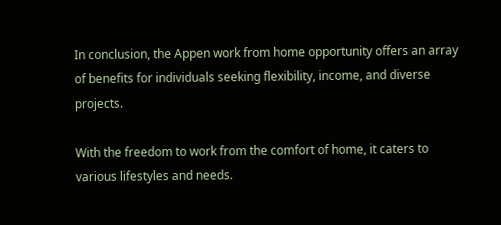In conclusion, the Appen work from home opportunity offers an array of benefits for individuals seeking flexibility, income, and diverse projects.

With the freedom to work from the comfort of home, it caters to various lifestyles and needs.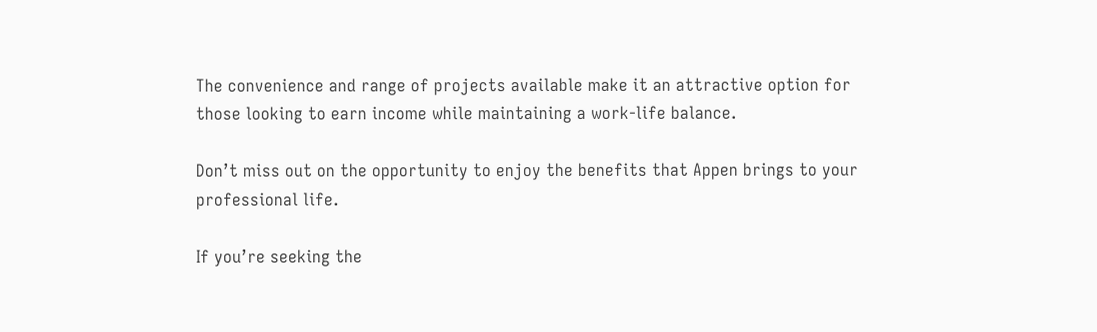The convenience and range of projects available make it an attractive option for those looking to earn income while maintaining a work-life balance.

Don’t miss out on the opportunity to enjoy the benefits that Appen brings to your professional life.

If you’re seeking the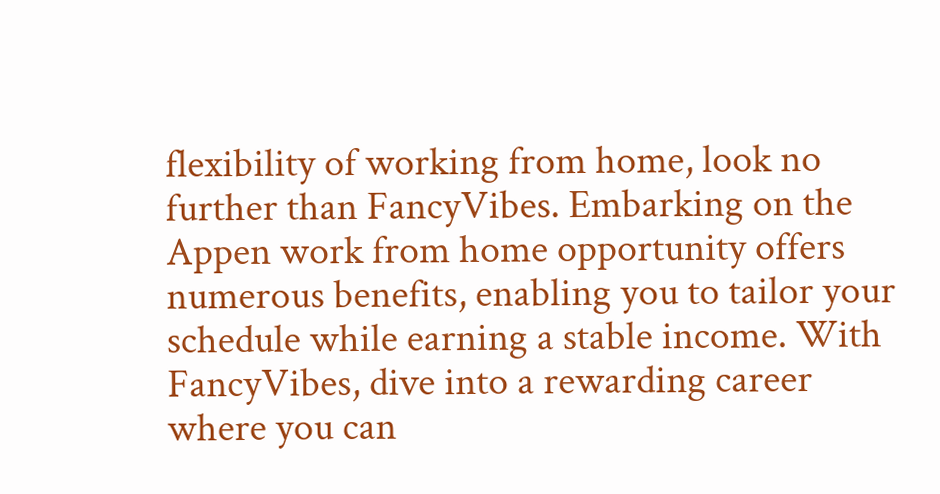flexibility of working from home, look no further than FancyVibes. Embarking on the Appen work from home opportunity offers numerous benefits, enabling you to tailor your schedule while earning a stable income. With FancyVibes, dive into a rewarding career where you can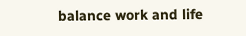balance work and life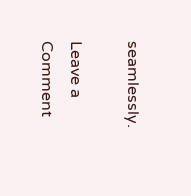seamlessly.

Leave a Comment